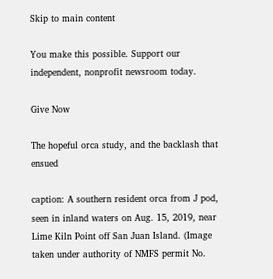Skip to main content

You make this possible. Support our independent, nonprofit newsroom today.

Give Now

The hopeful orca study, and the backlash that ensued

caption: A southern resident orca from J pod, seen in inland waters on Aug. 15, 2019, near Lime Kiln Point off San Juan Island. (Image taken under authority of NMFS permit No.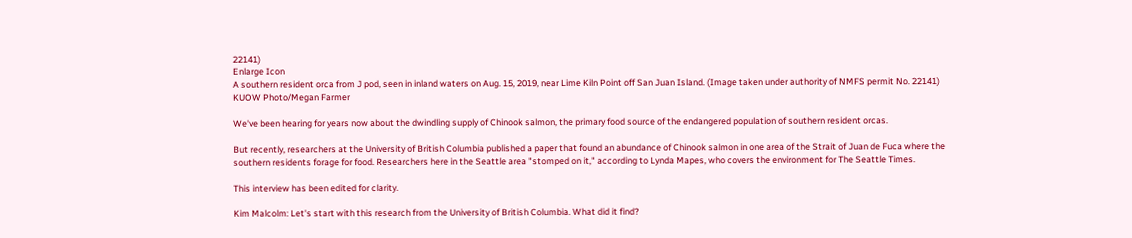22141)
Enlarge Icon
A southern resident orca from J pod, seen in inland waters on Aug. 15, 2019, near Lime Kiln Point off San Juan Island. (Image taken under authority of NMFS permit No. 22141)
KUOW Photo/Megan Farmer

We've been hearing for years now about the dwindling supply of Chinook salmon, the primary food source of the endangered population of southern resident orcas.

But recently, researchers at the University of British Columbia published a paper that found an abundance of Chinook salmon in one area of the Strait of Juan de Fuca where the southern residents forage for food. Researchers here in the Seattle area "stomped on it," according to Lynda Mapes, who covers the environment for The Seattle Times.

This interview has been edited for clarity.

Kim Malcolm: Let's start with this research from the University of British Columbia. What did it find?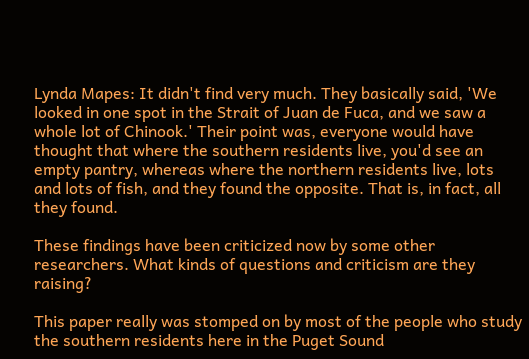Lynda Mapes: It didn't find very much. They basically said, 'We looked in one spot in the Strait of Juan de Fuca, and we saw a whole lot of Chinook.' Their point was, everyone would have thought that where the southern residents live, you'd see an empty pantry, whereas where the northern residents live, lots and lots of fish, and they found the opposite. That is, in fact, all they found.

These findings have been criticized now by some other researchers. What kinds of questions and criticism are they raising?

This paper really was stomped on by most of the people who study the southern residents here in the Puget Sound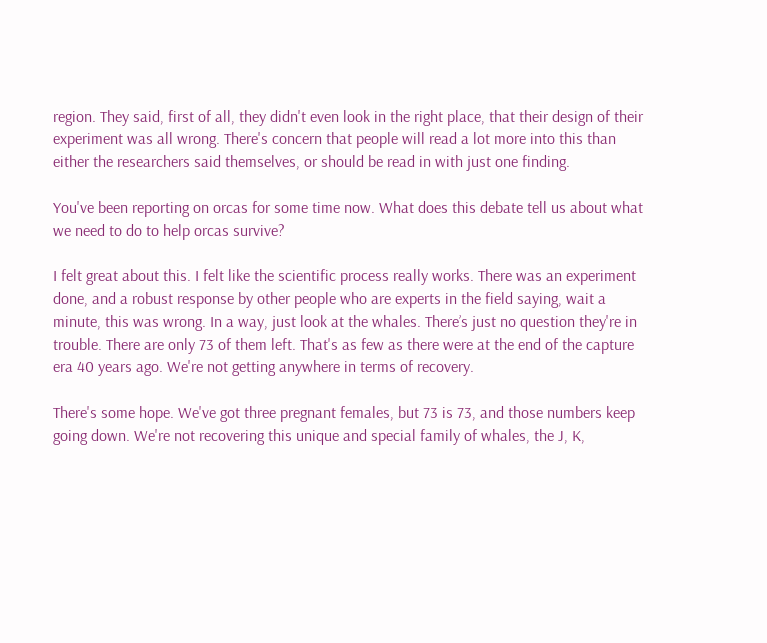region. They said, first of all, they didn't even look in the right place, that their design of their experiment was all wrong. There's concern that people will read a lot more into this than either the researchers said themselves, or should be read in with just one finding.

You've been reporting on orcas for some time now. What does this debate tell us about what we need to do to help orcas survive?

I felt great about this. I felt like the scientific process really works. There was an experiment done, and a robust response by other people who are experts in the field saying, wait a minute, this was wrong. In a way, just look at the whales. There’s just no question they're in trouble. There are only 73 of them left. That's as few as there were at the end of the capture era 40 years ago. We're not getting anywhere in terms of recovery.

There's some hope. We've got three pregnant females, but 73 is 73, and those numbers keep going down. We're not recovering this unique and special family of whales, the J, K,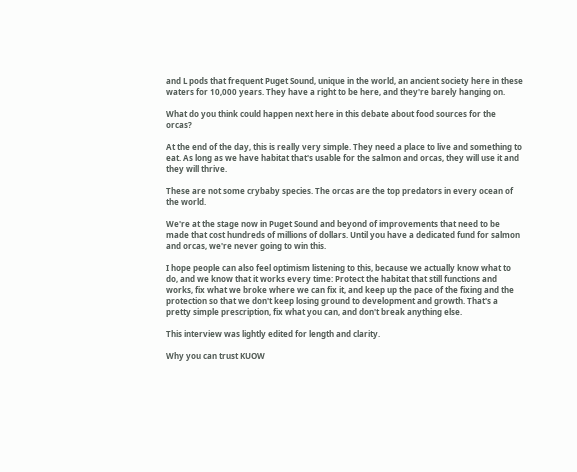and L pods that frequent Puget Sound, unique in the world, an ancient society here in these waters for 10,000 years. They have a right to be here, and they're barely hanging on.

What do you think could happen next here in this debate about food sources for the orcas?

At the end of the day, this is really very simple. They need a place to live and something to eat. As long as we have habitat that's usable for the salmon and orcas, they will use it and they will thrive.

These are not some crybaby species. The orcas are the top predators in every ocean of the world.

We're at the stage now in Puget Sound and beyond of improvements that need to be made that cost hundreds of millions of dollars. Until you have a dedicated fund for salmon and orcas, we're never going to win this.

I hope people can also feel optimism listening to this, because we actually know what to do, and we know that it works every time: Protect the habitat that still functions and works, fix what we broke where we can fix it, and keep up the pace of the fixing and the protection so that we don't keep losing ground to development and growth. That's a pretty simple prescription, fix what you can, and don't break anything else.

This interview was lightly edited for length and clarity.

Why you can trust KUOW